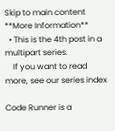Skip to main content
**More Information**
  • This is the 4th post in a multipart series.
    If you want to read more, see our series index

Code Runner is a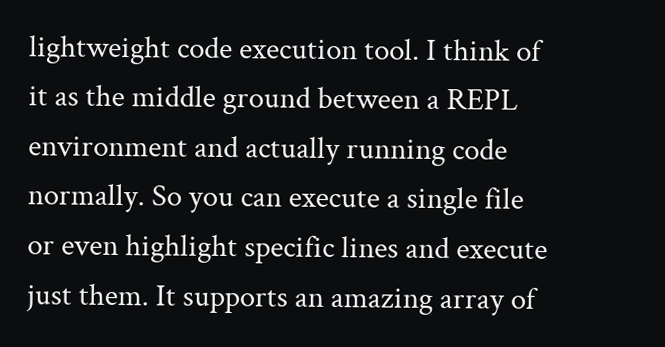lightweight code execution tool. I think of it as the middle ground between a REPL environment and actually running code normally. So you can execute a single file or even highlight specific lines and execute just them. It supports an amazing array of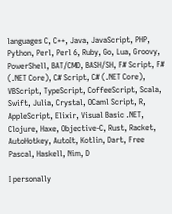languages C, C++, Java, JavaScript, PHP, Python, Perl, Perl 6, Ruby, Go, Lua, Groovy, PowerShell, BAT/CMD, BASH/SH, F# Script, F# (.NET Core), C# Script, C# (.NET Core), VBScript, TypeScript, CoffeeScript, Scala, Swift, Julia, Crystal, OCaml Script, R, AppleScript, Elixir, Visual Basic .NET, Clojure, Haxe, Objective-C, Rust, Racket, AutoHotkey, AutoIt, Kotlin, Dart, Free Pascal, Haskell, Nim, D

I personally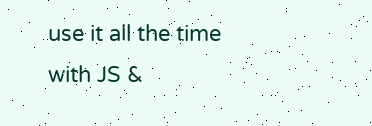use it all the time with JS &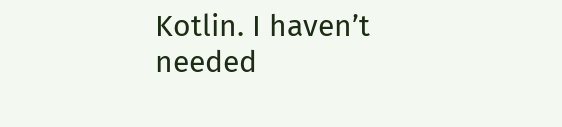Kotlin. I haven’t needed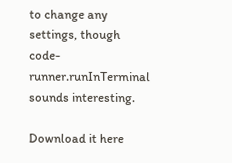to change any settings, though code-runner.runInTerminal sounds interesting.

Download it here